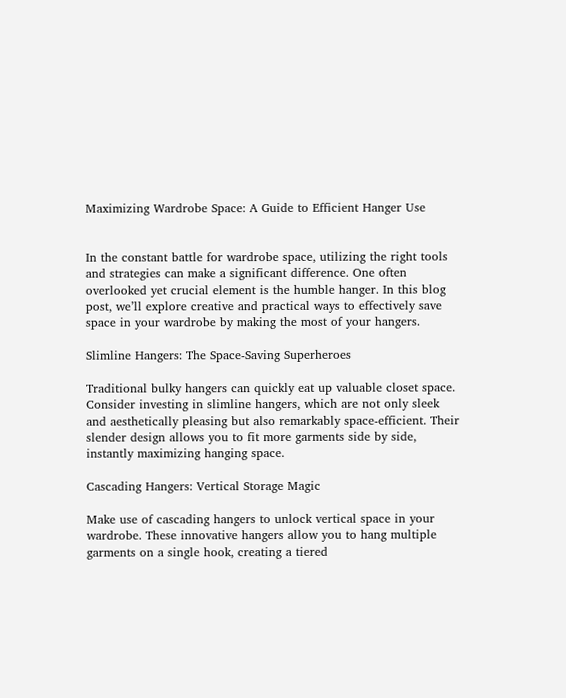Maximizing Wardrobe Space: A Guide to Efficient Hanger Use


In the constant battle for wardrobe space, utilizing the right tools and strategies can make a significant difference. One often overlooked yet crucial element is the humble hanger. In this blog post, we’ll explore creative and practical ways to effectively save space in your wardrobe by making the most of your hangers.

Slimline Hangers: The Space-Saving Superheroes

Traditional bulky hangers can quickly eat up valuable closet space. Consider investing in slimline hangers, which are not only sleek and aesthetically pleasing but also remarkably space-efficient. Their slender design allows you to fit more garments side by side, instantly maximizing hanging space.

Cascading Hangers: Vertical Storage Magic

Make use of cascading hangers to unlock vertical space in your wardrobe. These innovative hangers allow you to hang multiple garments on a single hook, creating a tiered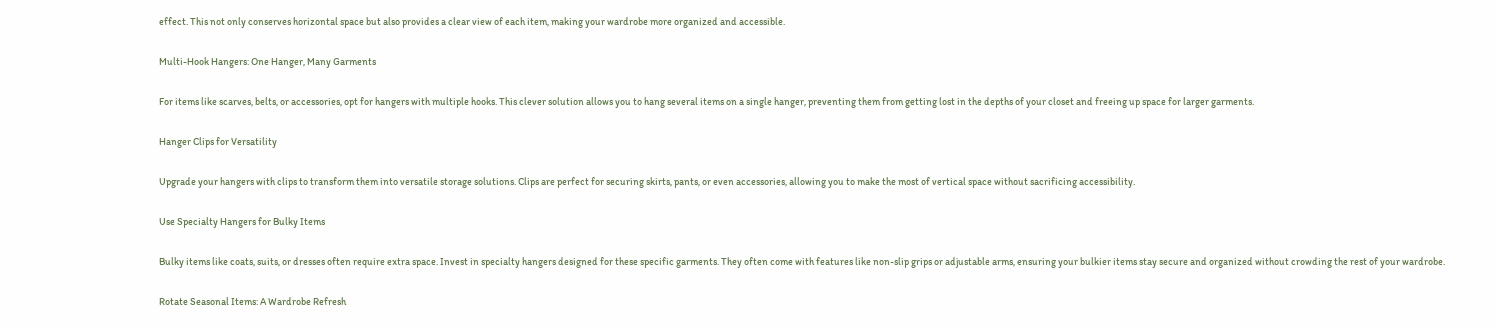effect. This not only conserves horizontal space but also provides a clear view of each item, making your wardrobe more organized and accessible.

Multi-Hook Hangers: One Hanger, Many Garments

For items like scarves, belts, or accessories, opt for hangers with multiple hooks. This clever solution allows you to hang several items on a single hanger, preventing them from getting lost in the depths of your closet and freeing up space for larger garments.

Hanger Clips for Versatility

Upgrade your hangers with clips to transform them into versatile storage solutions. Clips are perfect for securing skirts, pants, or even accessories, allowing you to make the most of vertical space without sacrificing accessibility.

Use Specialty Hangers for Bulky Items

Bulky items like coats, suits, or dresses often require extra space. Invest in specialty hangers designed for these specific garments. They often come with features like non-slip grips or adjustable arms, ensuring your bulkier items stay secure and organized without crowding the rest of your wardrobe.

Rotate Seasonal Items: A Wardrobe Refresh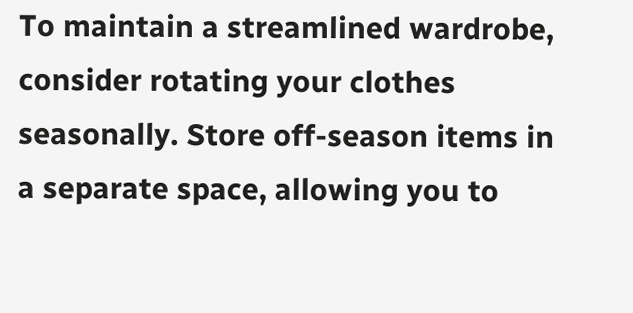To maintain a streamlined wardrobe, consider rotating your clothes seasonally. Store off-season items in a separate space, allowing you to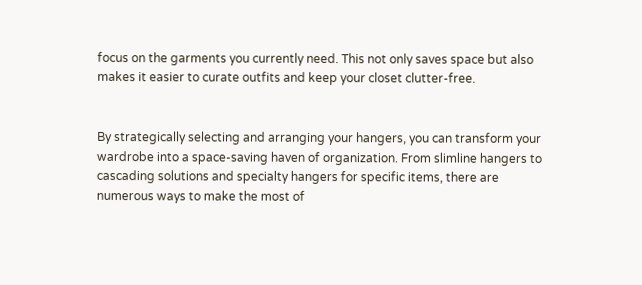focus on the garments you currently need. This not only saves space but also makes it easier to curate outfits and keep your closet clutter-free.


By strategically selecting and arranging your hangers, you can transform your wardrobe into a space-saving haven of organization. From slimline hangers to cascading solutions and specialty hangers for specific items, there are numerous ways to make the most of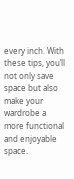every inch. With these tips, you’ll not only save space but also make your wardrobe a more functional and enjoyable space.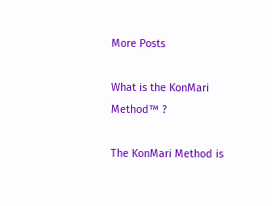More Posts

What is the KonMari Method™ ?

The KonMari Method is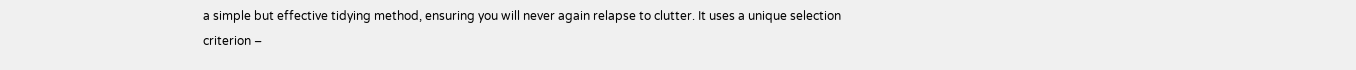a simple but effective tidying method, ensuring you will never again relapse to clutter. It uses a unique selection criterion –